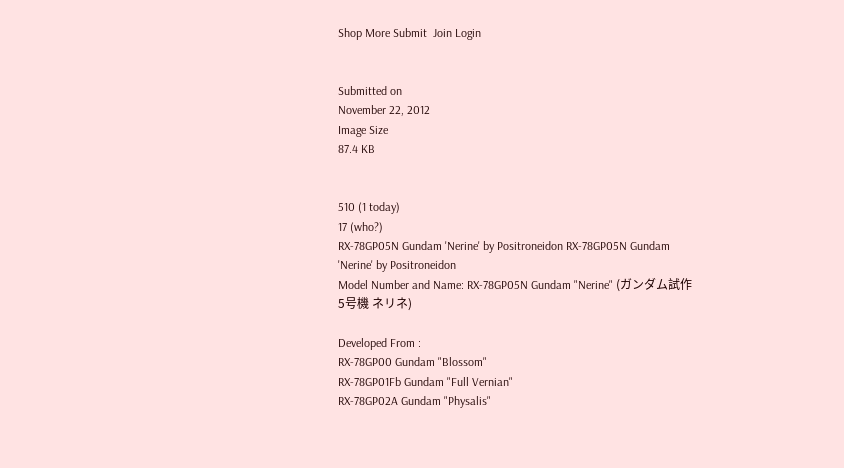Shop More Submit  Join Login


Submitted on
November 22, 2012
Image Size
87.4 KB


510 (1 today)
17 (who?)
RX-78GP05N Gundam 'Nerine' by Positroneidon RX-78GP05N Gundam 'Nerine' by Positroneidon
Model Number and Name: RX-78GP05N Gundam "Nerine" (ガンダム試作5号機 ネリネ)

Developed From :
RX-78GP00 Gundam "Blossom"
RX-78GP01Fb Gundam "Full Vernian"
RX-78GP02A Gundam "Physalis"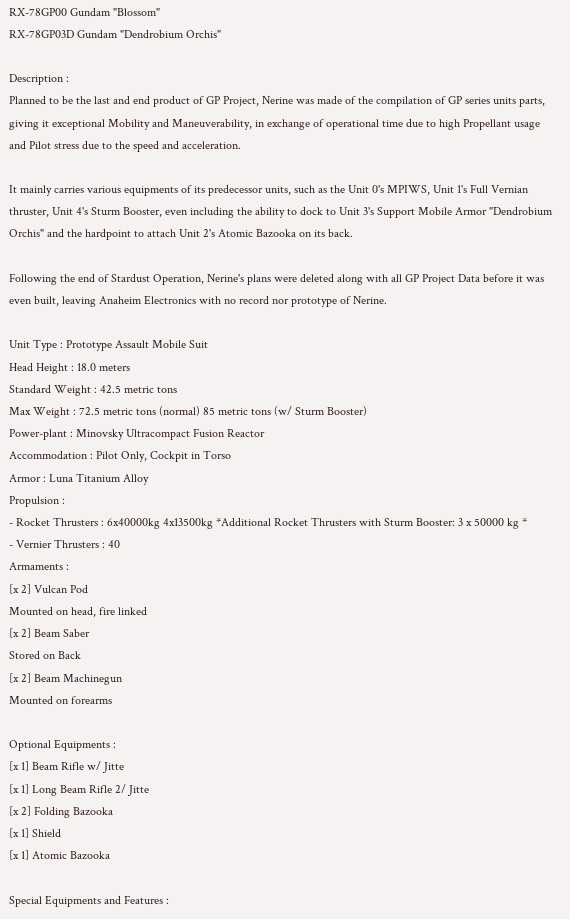RX-78GP00 Gundam "Blossom"
RX-78GP03D Gundam "Dendrobium Orchis"

Description :
Planned to be the last and end product of GP Project, Nerine was made of the compilation of GP series units parts, giving it exceptional Mobility and Maneuverability, in exchange of operational time due to high Propellant usage and Pilot stress due to the speed and acceleration.

It mainly carries various equipments of its predecessor units, such as the Unit 0's MPIWS, Unit 1's Full Vernian thruster, Unit 4's Sturm Booster, even including the ability to dock to Unit 3's Support Mobile Armor "Dendrobium Orchis" and the hardpoint to attach Unit 2's Atomic Bazooka on its back.

Following the end of Stardust Operation, Nerine's plans were deleted along with all GP Project Data before it was even built, leaving Anaheim Electronics with no record nor prototype of Nerine.

Unit Type : Prototype Assault Mobile Suit
Head Height : 18.0 meters
Standard Weight : 42.5 metric tons
Max Weight : 72.5 metric tons (normal) 85 metric tons (w/ Sturm Booster)
Power-plant : Minovsky Ultracompact Fusion Reactor
Accommodation : Pilot Only, Cockpit in Torso
Armor : Luna Titanium Alloy
Propulsion :
- Rocket Thrusters : 6x40000kg 4x13500kg *Additional Rocket Thrusters with Sturm Booster: 3 x 50000 kg *
- Vernier Thrusters : 40
Armaments :
[x 2] Vulcan Pod
Mounted on head, fire linked
[x 2] Beam Saber
Stored on Back
[x 2] Beam Machinegun
Mounted on forearms

Optional Equipments :
[x 1] Beam Rifle w/ Jitte
[x 1] Long Beam Rifle 2/ Jitte
[x 2] Folding Bazooka
[x 1] Shield
[x 1] Atomic Bazooka

Special Equipments and Features :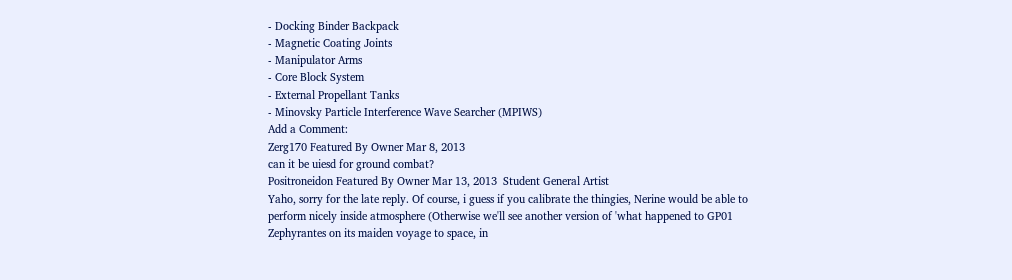- Docking Binder Backpack
- Magnetic Coating Joints
- Manipulator Arms
- Core Block System
- External Propellant Tanks
- Minovsky Particle Interference Wave Searcher (MPIWS)
Add a Comment:
Zerg170 Featured By Owner Mar 8, 2013
can it be uiesd for ground combat?
Positroneidon Featured By Owner Mar 13, 2013  Student General Artist
Yaho, sorry for the late reply. Of course, i guess if you calibrate the thingies, Nerine would be able to perform nicely inside atmosphere (Otherwise we'll see another version of 'what happened to GP01 Zephyrantes on its maiden voyage to space, in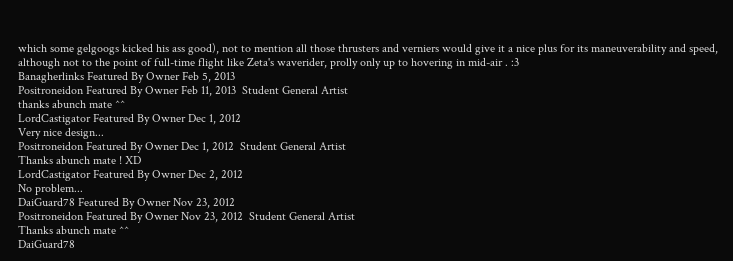which some gelgoogs kicked his ass good), not to mention all those thrusters and verniers would give it a nice plus for its maneuverability and speed, although not to the point of full-time flight like Zeta's waverider, prolly only up to hovering in mid-air . :3
Banagherlinks Featured By Owner Feb 5, 2013
Positroneidon Featured By Owner Feb 11, 2013  Student General Artist
thanks abunch mate ^^
LordCastigator Featured By Owner Dec 1, 2012
Very nice design...
Positroneidon Featured By Owner Dec 1, 2012  Student General Artist
Thanks abunch mate ! XD
LordCastigator Featured By Owner Dec 2, 2012
No problem...
DaiGuard78 Featured By Owner Nov 23, 2012
Positroneidon Featured By Owner Nov 23, 2012  Student General Artist
Thanks abunch mate ^^
DaiGuard78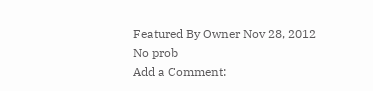Featured By Owner Nov 28, 2012
No prob
Add a Comment: